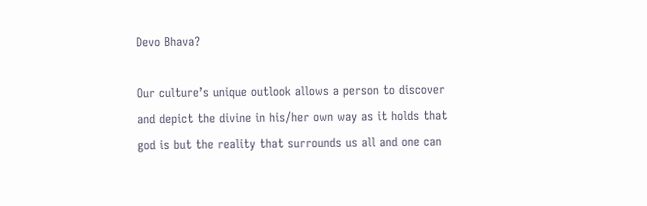Devo Bhava?

Our culture’s unique outlook allows a person to discover and depict the divine in his/her own way as it holds that god is but the reality that surrounds us all and one can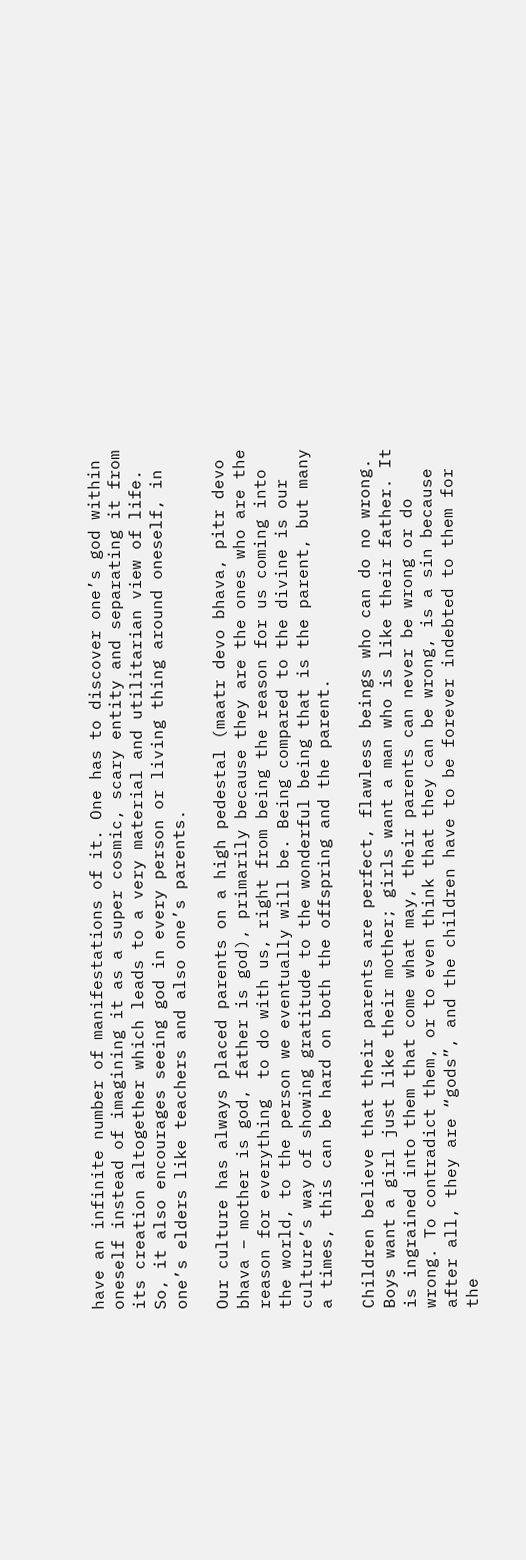have an infinite number of manifestations of it. One has to discover one’s god within oneself instead of imagining it as a super cosmic, scary entity and separating it from its creation altogether which leads to a very material and utilitarian view of life. So, it also encourages seeing god in every person or living thing around oneself, in one’s elders like teachers and also one’s parents.

Our culture has always placed parents on a high pedestal (maatr devo bhava, pitr devo bhava – mother is god, father is god), primarily because they are the ones who are the reason for everything  to do with us, right from being the reason for us coming into the world, to the person we eventually will be. Being compared to the divine is our culture’s way of showing gratitude to the wonderful being that is the parent, but many a times, this can be hard on both the offspring and the parent.

Children believe that their parents are perfect, flawless beings who can do no wrong. Boys want a girl just like their mother; girls want a man who is like their father. It is ingrained into them that come what may, their parents can never be wrong or do wrong. To contradict them, or to even think that they can be wrong, is a sin because after all, they are “gods”, and the children have to be forever indebted to them for the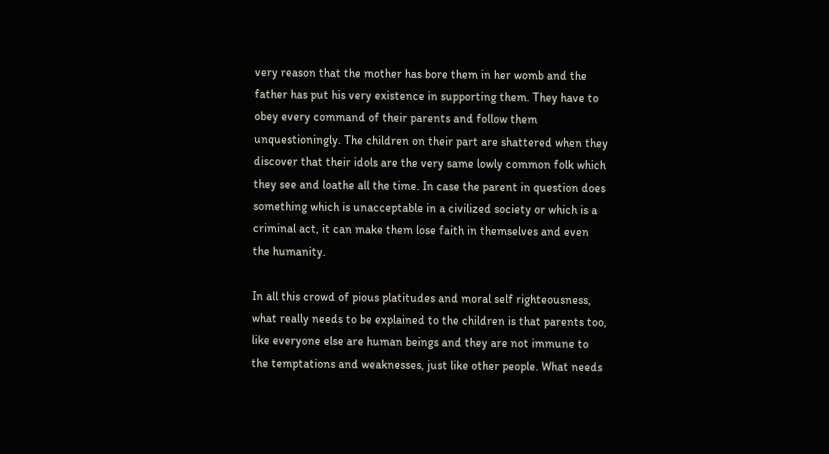very reason that the mother has bore them in her womb and the father has put his very existence in supporting them. They have to obey every command of their parents and follow them unquestioningly. The children on their part are shattered when they discover that their idols are the very same lowly common folk which they see and loathe all the time. In case the parent in question does something which is unacceptable in a civilized society or which is a criminal act, it can make them lose faith in themselves and even the humanity.

In all this crowd of pious platitudes and moral self righteousness, what really needs to be explained to the children is that parents too, like everyone else are human beings and they are not immune to the temptations and weaknesses, just like other people. What needs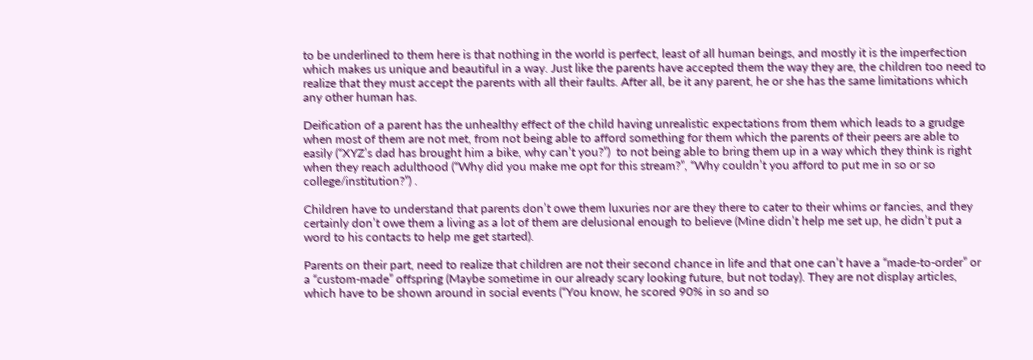to be underlined to them here is that nothing in the world is perfect, least of all human beings, and mostly it is the imperfection which makes us unique and beautiful in a way. Just like the parents have accepted them the way they are, the children too need to realize that they must accept the parents with all their faults. After all, be it any parent, he or she has the same limitations which any other human has.

Deification of a parent has the unhealthy effect of the child having unrealistic expectations from them which leads to a grudge when most of them are not met, from not being able to afford something for them which the parents of their peers are able to easily (“XYZ’s dad has brought him a bike, why can’t you?”)  to not being able to bring them up in a way which they think is right when they reach adulthood (“Why did you make me opt for this stream?”, “Why couldn’t you afford to put me in so or so college/institution?”) .

Children have to understand that parents don’t owe them luxuries nor are they there to cater to their whims or fancies, and they certainly don’t owe them a living as a lot of them are delusional enough to believe (Mine didn’t help me set up, he didn’t put a word to his contacts to help me get started).

Parents on their part, need to realize that children are not their second chance in life and that one can’t have a “made-to-order” or a “custom-made” offspring (Maybe sometime in our already scary looking future, but not today). They are not display articles, which have to be shown around in social events (“You know, he scored 90% in so and so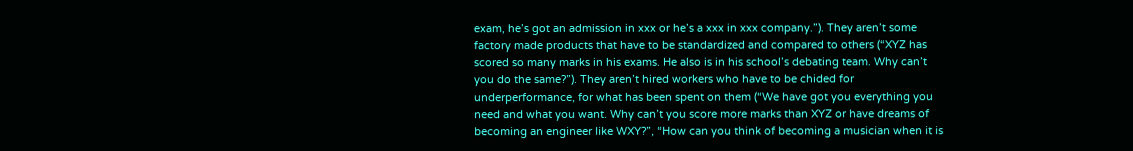exam, he’s got an admission in xxx or he’s a xxx in xxx company.”). They aren’t some factory made products that have to be standardized and compared to others (“XYZ has scored so many marks in his exams. He also is in his school’s debating team. Why can’t you do the same?”). They aren’t hired workers who have to be chided for underperformance, for what has been spent on them (“We have got you everything you need and what you want. Why can’t you score more marks than XYZ or have dreams of becoming an engineer like WXY?”, “How can you think of becoming a musician when it is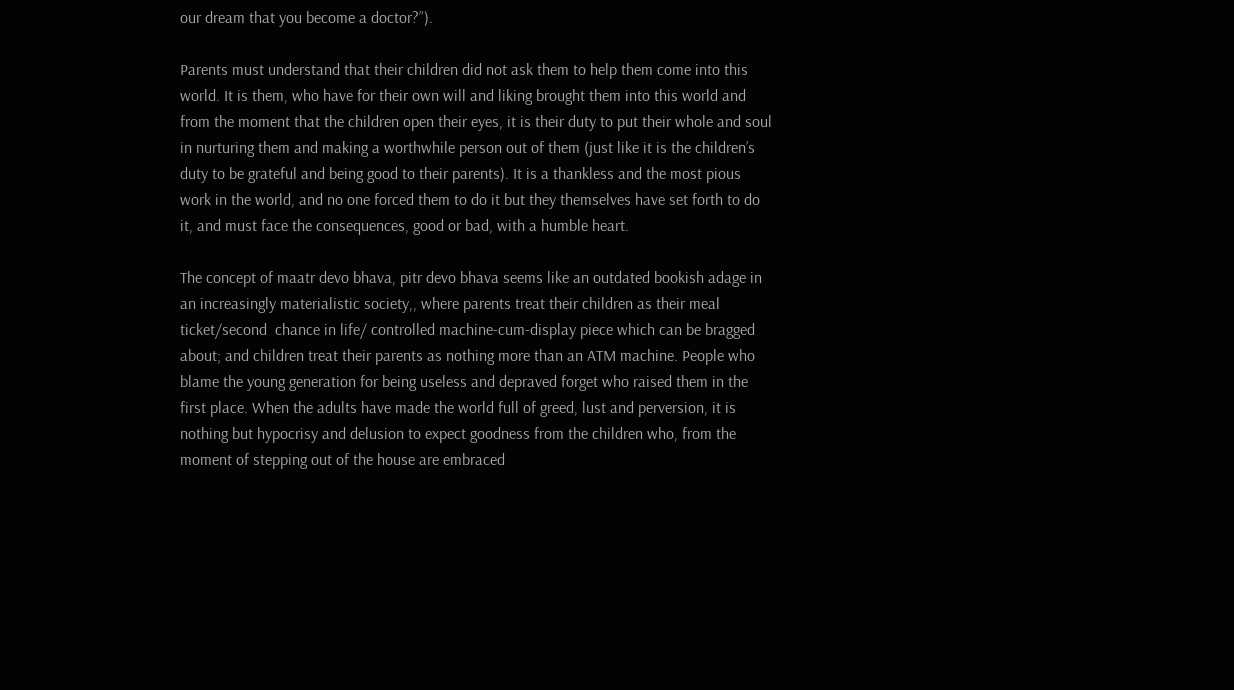our dream that you become a doctor?”).

Parents must understand that their children did not ask them to help them come into this world. It is them, who have for their own will and liking brought them into this world and from the moment that the children open their eyes, it is their duty to put their whole and soul in nurturing them and making a worthwhile person out of them (just like it is the children’s duty to be grateful and being good to their parents). It is a thankless and the most pious work in the world, and no one forced them to do it but they themselves have set forth to do it, and must face the consequences, good or bad, with a humble heart.

The concept of maatr devo bhava, pitr devo bhava seems like an outdated bookish adage in an increasingly materialistic society,, where parents treat their children as their meal ticket/second  chance in life/ controlled machine-cum-display piece which can be bragged about; and children treat their parents as nothing more than an ATM machine. People who blame the young generation for being useless and depraved forget who raised them in the first place. When the adults have made the world full of greed, lust and perversion, it is nothing but hypocrisy and delusion to expect goodness from the children who, from the moment of stepping out of the house are embraced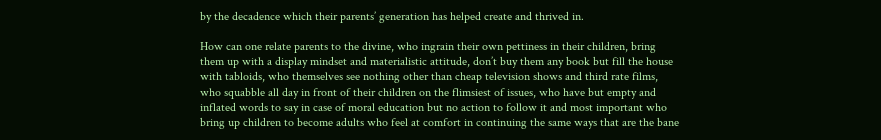by the decadence which their parents’ generation has helped create and thrived in.

How can one relate parents to the divine, who ingrain their own pettiness in their children, bring them up with a display mindset and materialistic attitude, don’t buy them any book but fill the house with tabloids, who themselves see nothing other than cheap television shows and third rate films, who squabble all day in front of their children on the flimsiest of issues, who have but empty and inflated words to say in case of moral education but no action to follow it and most important who bring up children to become adults who feel at comfort in continuing the same ways that are the bane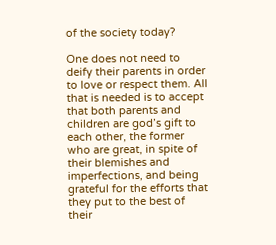of the society today?

One does not need to deify their parents in order to love or respect them. All that is needed is to accept that both parents and children are god’s gift to each other, the former who are great, in spite of their blemishes and imperfections, and being grateful for the efforts that they put to the best of their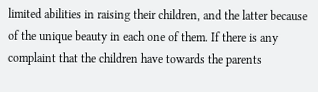limited abilities in raising their children, and the latter because of the unique beauty in each one of them. If there is any complaint that the children have towards the parents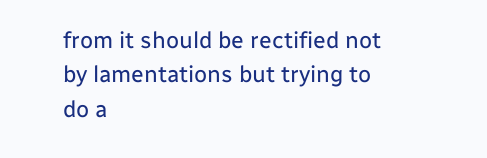from it should be rectified not by lamentations but trying to do a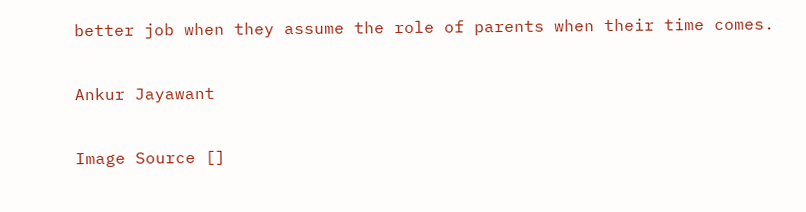better job when they assume the role of parents when their time comes.

Ankur Jayawant

Image Source []